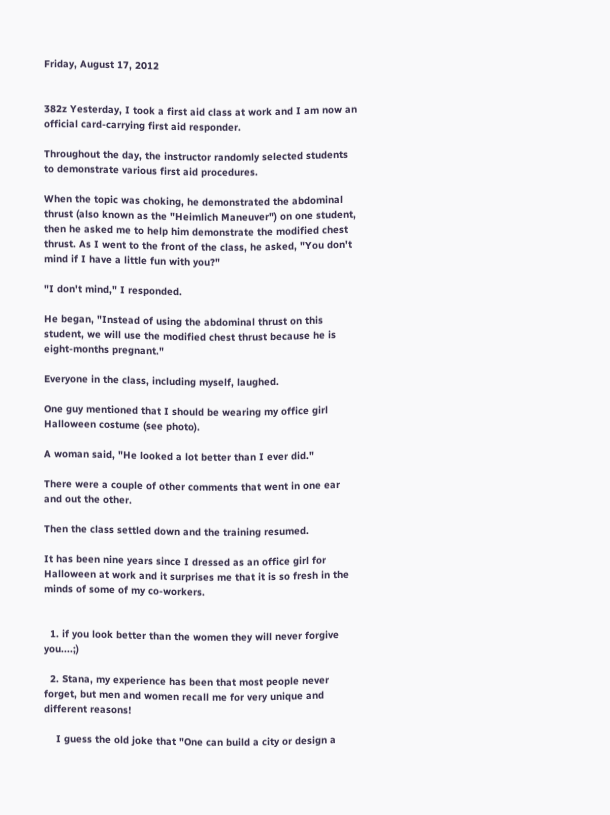Friday, August 17, 2012


382z Yesterday, I took a first aid class at work and I am now an official card-carrying first aid responder.

Throughout the day, the instructor randomly selected students to demonstrate various first aid procedures.

When the topic was choking, he demonstrated the abdominal thrust (also known as the "Heimlich Maneuver") on one student, then he asked me to help him demonstrate the modified chest thrust. As I went to the front of the class, he asked, "You don't mind if I have a little fun with you?"

"I don't mind," I responded.

He began, "Instead of using the abdominal thrust on this student, we will use the modified chest thrust because he is eight-months pregnant."

Everyone in the class, including myself, laughed.

One guy mentioned that I should be wearing my office girl Halloween costume (see photo).

A woman said, "He looked a lot better than I ever did."

There were a couple of other comments that went in one ear and out the other.

Then the class settled down and the training resumed.

It has been nine years since I dressed as an office girl for Halloween at work and it surprises me that it is so fresh in the minds of some of my co-workers.


  1. if you look better than the women they will never forgive you....;)

  2. Stana, my experience has been that most people never forget, but men and women recall me for very unique and different reasons!

    I guess the old joke that "One can build a city or design a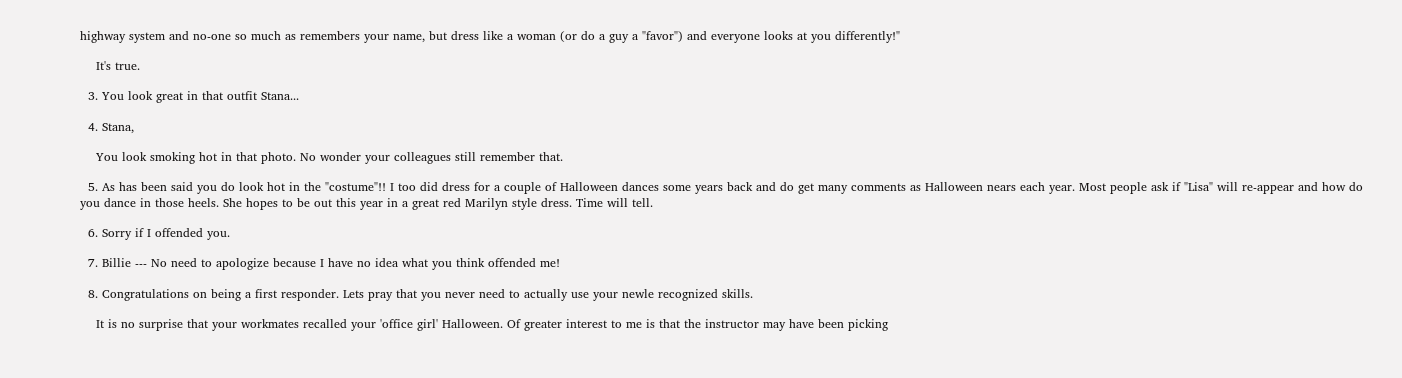highway system and no-one so much as remembers your name, but dress like a woman (or do a guy a "favor") and everyone looks at you differently!"

    It's true.

  3. You look great in that outfit Stana...

  4. Stana,

    You look smoking hot in that photo. No wonder your colleagues still remember that.

  5. As has been said you do look hot in the "costume"!! I too did dress for a couple of Halloween dances some years back and do get many comments as Halloween nears each year. Most people ask if "Lisa" will re-appear and how do you dance in those heels. She hopes to be out this year in a great red Marilyn style dress. Time will tell.

  6. Sorry if I offended you.

  7. Billie --- No need to apologize because I have no idea what you think offended me!

  8. Congratulations on being a first responder. Lets pray that you never need to actually use your newle recognized skills.

    It is no surprise that your workmates recalled your 'office girl' Halloween. Of greater interest to me is that the instructor may have been picking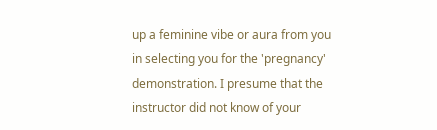up a feminine vibe or aura from you in selecting you for the 'pregnancy' demonstration. I presume that the instructor did not know of your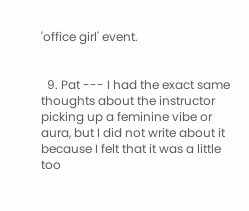'office girl' event.


  9. Pat --- I had the exact same thoughts about the instructor picking up a feminine vibe or aura, but I did not write about it because I felt that it was a little too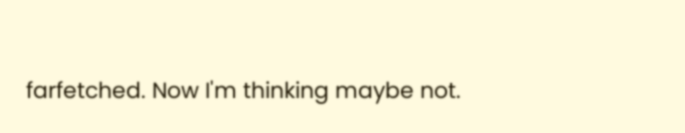farfetched. Now I'm thinking maybe not.